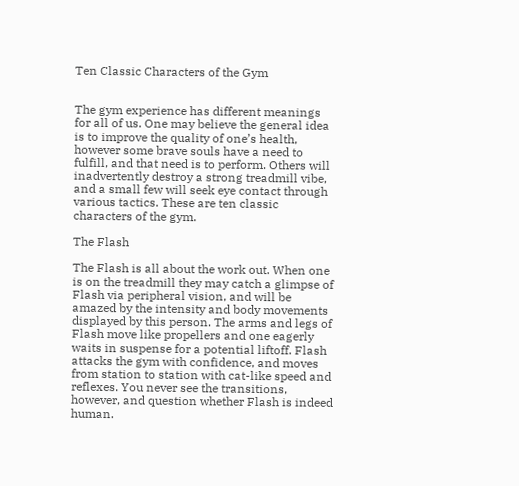Ten Classic Characters of the Gym


The gym experience has different meanings for all of us. One may believe the general idea is to improve the quality of one’s health, however some brave souls have a need to fulfill, and that need is to perform. Others will inadvertently destroy a strong treadmill vibe, and a small few will seek eye contact through various tactics. These are ten classic characters of the gym.

The Flash

The Flash is all about the work out. When one is on the treadmill they may catch a glimpse of Flash via peripheral vision, and will be amazed by the intensity and body movements displayed by this person. The arms and legs of Flash move like propellers and one eagerly waits in suspense for a potential liftoff. Flash attacks the gym with confidence, and moves from station to station with cat-like speed and reflexes. You never see the transitions, however, and question whether Flash is indeed human.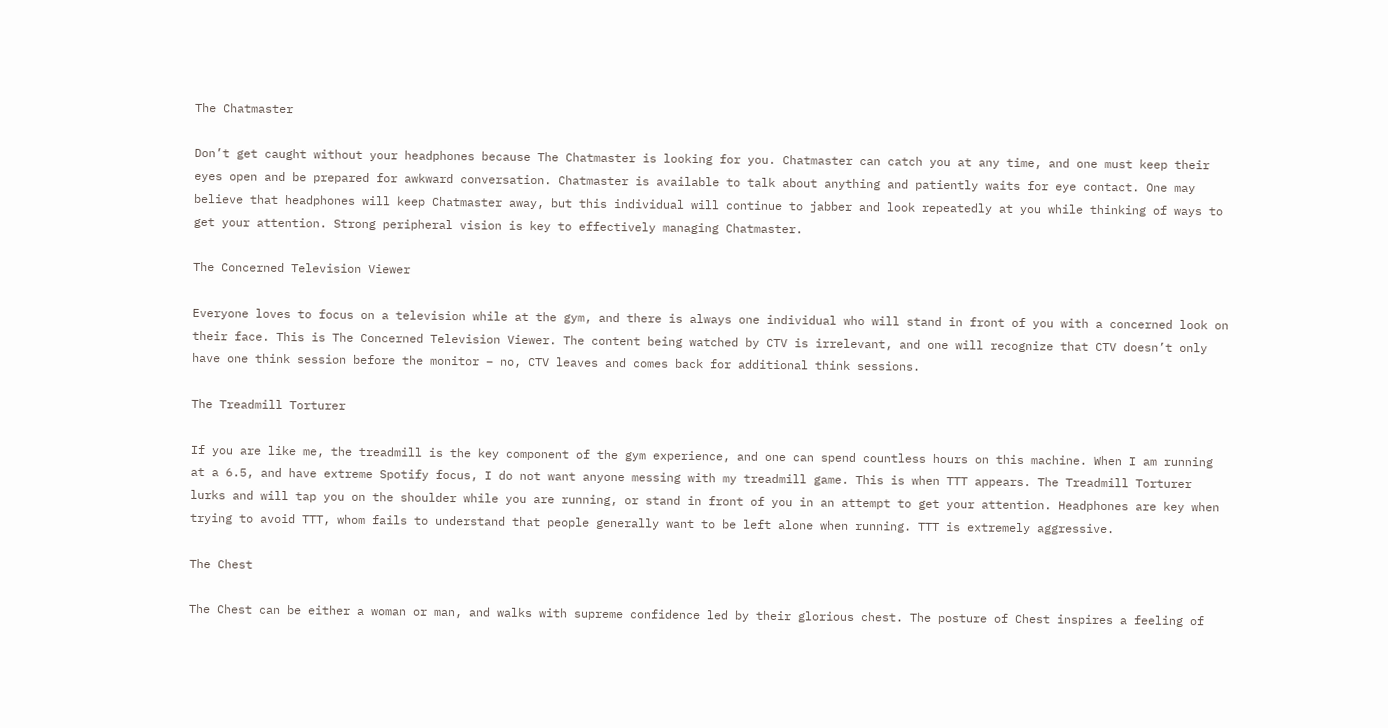The Chatmaster

Don’t get caught without your headphones because The Chatmaster is looking for you. Chatmaster can catch you at any time, and one must keep their eyes open and be prepared for awkward conversation. Chatmaster is available to talk about anything and patiently waits for eye contact. One may believe that headphones will keep Chatmaster away, but this individual will continue to jabber and look repeatedly at you while thinking of ways to get your attention. Strong peripheral vision is key to effectively managing Chatmaster.

The Concerned Television Viewer

Everyone loves to focus on a television while at the gym, and there is always one individual who will stand in front of you with a concerned look on their face. This is The Concerned Television Viewer. The content being watched by CTV is irrelevant, and one will recognize that CTV doesn’t only have one think session before the monitor – no, CTV leaves and comes back for additional think sessions.

The Treadmill Torturer

If you are like me, the treadmill is the key component of the gym experience, and one can spend countless hours on this machine. When I am running at a 6.5, and have extreme Spotify focus, I do not want anyone messing with my treadmill game. This is when TTT appears. The Treadmill Torturer lurks and will tap you on the shoulder while you are running, or stand in front of you in an attempt to get your attention. Headphones are key when trying to avoid TTT, whom fails to understand that people generally want to be left alone when running. TTT is extremely aggressive.

The Chest

The Chest can be either a woman or man, and walks with supreme confidence led by their glorious chest. The posture of Chest inspires a feeling of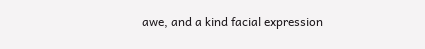awe, and a kind facial expression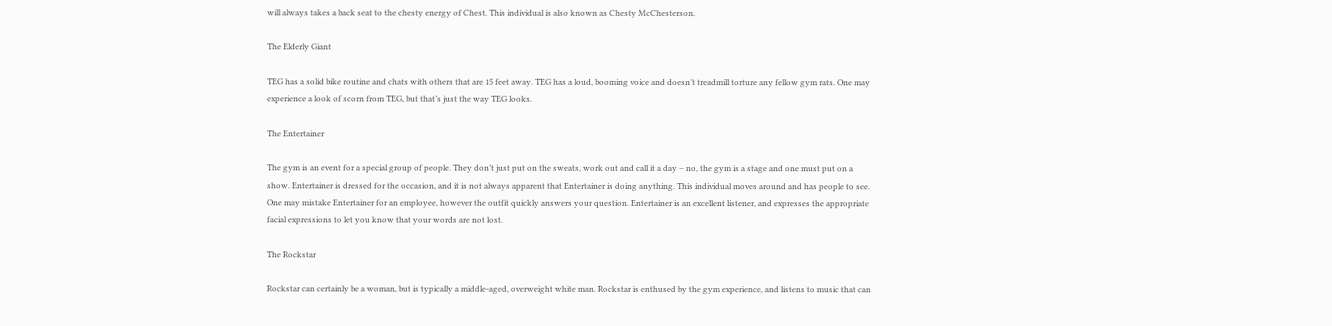will always takes a back seat to the chesty energy of Chest. This individual is also known as Chesty McChesterson.

The Elderly Giant

TEG has a solid bike routine and chats with others that are 15 feet away. TEG has a loud, booming voice and doesn’t treadmill torture any fellow gym rats. One may experience a look of scorn from TEG, but that’s just the way TEG looks.

The Entertainer

The gym is an event for a special group of people. They don’t just put on the sweats, work out and call it a day – no, the gym is a stage and one must put on a show. Entertainer is dressed for the occasion, and it is not always apparent that Entertainer is doing anything. This individual moves around and has people to see. One may mistake Entertainer for an employee, however the outfit quickly answers your question. Entertainer is an excellent listener, and expresses the appropriate facial expressions to let you know that your words are not lost.

The Rockstar

Rockstar can certainly be a woman, but is typically a middle-aged, overweight white man. Rockstar is enthused by the gym experience, and listens to music that can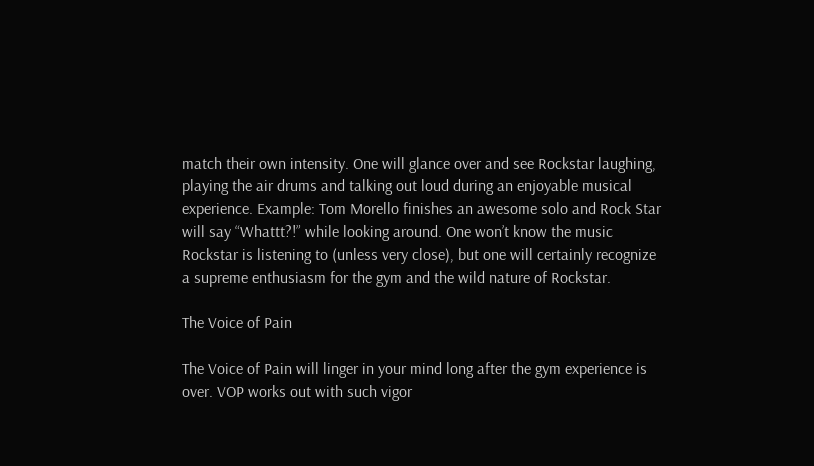match their own intensity. One will glance over and see Rockstar laughing, playing the air drums and talking out loud during an enjoyable musical experience. Example: Tom Morello finishes an awesome solo and Rock Star will say “Whattt?!” while looking around. One won’t know the music Rockstar is listening to (unless very close), but one will certainly recognize a supreme enthusiasm for the gym and the wild nature of Rockstar.

The Voice of Pain

The Voice of Pain will linger in your mind long after the gym experience is over. VOP works out with such vigor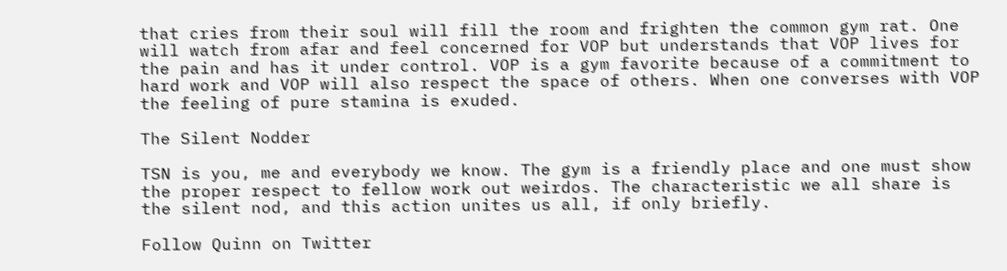that cries from their soul will fill the room and frighten the common gym rat. One will watch from afar and feel concerned for VOP but understands that VOP lives for the pain and has it under control. VOP is a gym favorite because of a commitment to hard work and VOP will also respect the space of others. When one converses with VOP the feeling of pure stamina is exuded.

The Silent Nodder

TSN is you, me and everybody we know. The gym is a friendly place and one must show the proper respect to fellow work out weirdos. The characteristic we all share is the silent nod, and this action unites us all, if only briefly.

Follow Quinn on Twitter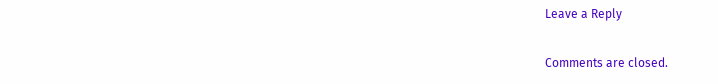Leave a Reply

Comments are closed.